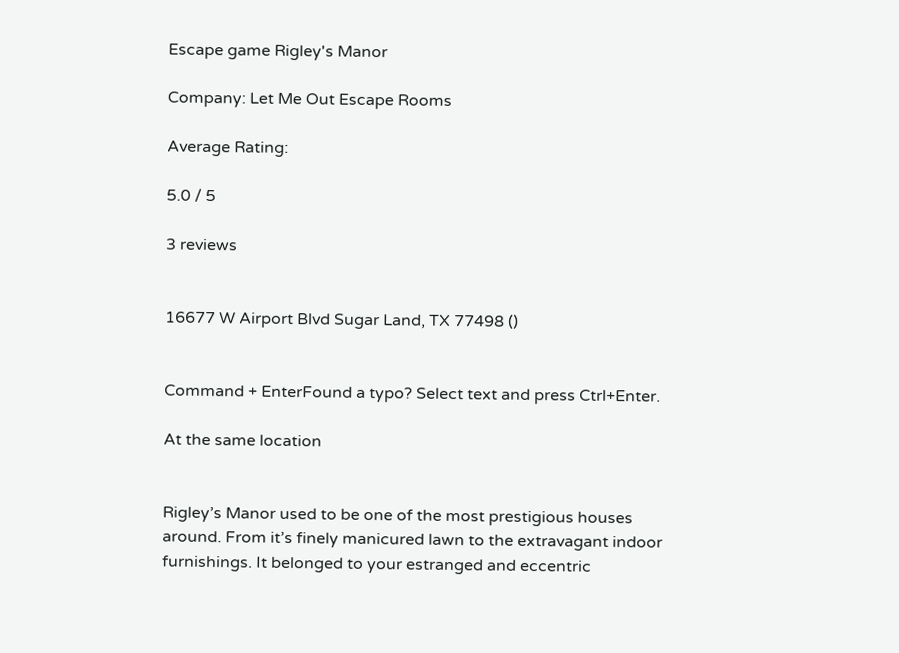Escape game Rigley's Manor

Company: Let Me Out Escape Rooms

Average Rating:

5.0 / 5

3 reviews


16677 W Airport Blvd Sugar Land, TX 77498 ()


Command + EnterFound a typo? Select text and press Ctrl+Enter.

At the same location


Rigley’s Manor used to be one of the most prestigious houses around. From it’s finely manicured lawn to the extravagant indoor furnishings. It belonged to your estranged and eccentric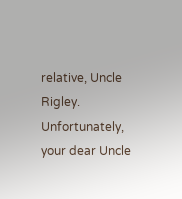relative, Uncle Rigley. Unfortunately, your dear Uncle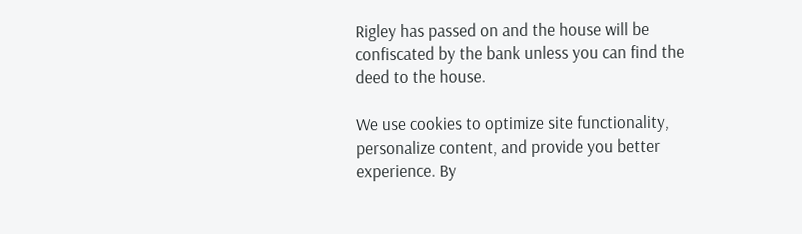Rigley has passed on and the house will be confiscated by the bank unless you can find the deed to the house.

We use cookies to optimize site functionality, personalize content, and provide you better experience. By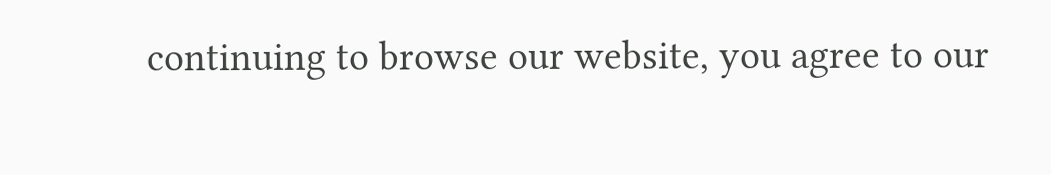continuing to browse our website, you agree to our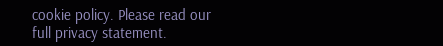cookie policy. Please read our full privacy statement.